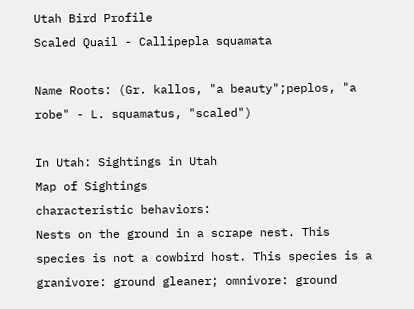Utah Bird Profile
Scaled Quail - Callipepla squamata

Name Roots: (Gr. kallos, "a beauty";peplos, "a robe" - L. squamatus, "scaled")

In Utah: Sightings in Utah
Map of Sightings
characteristic behaviors:
Nests on the ground in a scrape nest. This species is not a cowbird host. This species is a granivore: ground gleaner; omnivore: ground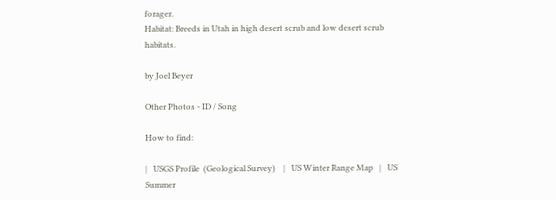forager.
Habitat: Breeds in Utah in high desert scrub and low desert scrub habitats.

by Joel Beyer

Other Photos - ID / Song

How to find:

|   USGS Profile  (Geological Survey)    |   US Winter Range Map   |   US Summer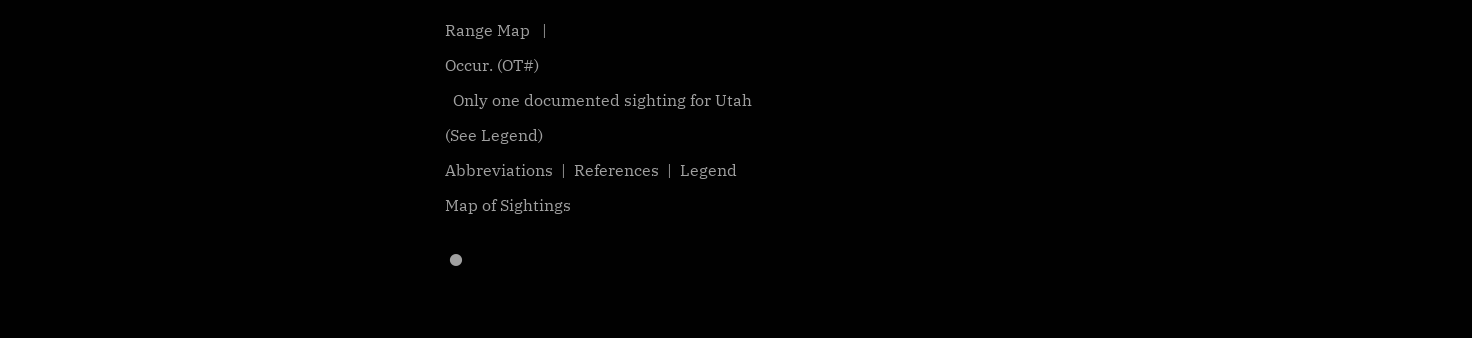Range Map   |

Occur. (OT#)

  Only one documented sighting for Utah

(See Legend)

Abbreviations  |  References  |  Legend

Map of Sightings


 ●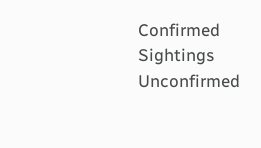Confirmed Sightings
Unconfirmed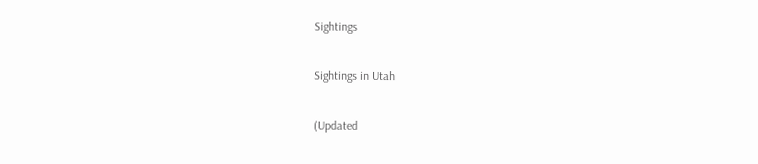Sightings

Sightings in Utah

(Updated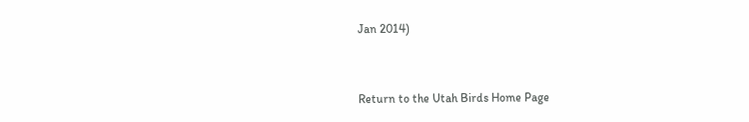Jan 2014)



Return to the Utah Birds Home Page